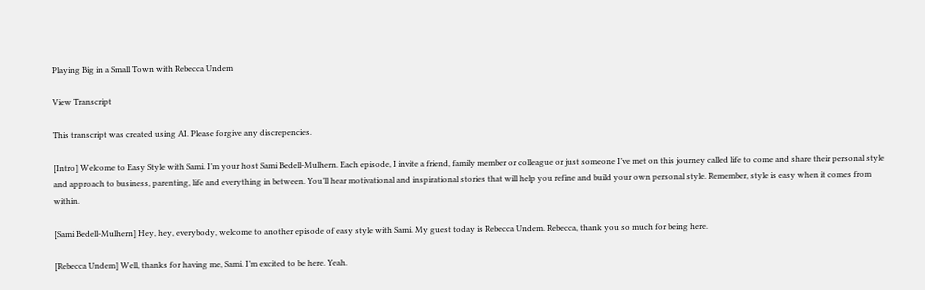Playing Big in a Small Town with Rebecca Undem

View Transcript

This transcript was created using AI. Please forgive any discrepencies.

[Intro] Welcome to Easy Style with Sami. I’m your host Sami Bedell-Mulhern. Each episode, I invite a friend, family member or colleague or just someone I’ve met on this journey called life to come and share their personal style and approach to business, parenting, life and everything in between. You’ll hear motivational and inspirational stories that will help you refine and build your own personal style. Remember, style is easy when it comes from within.

[Sami Bedell-Mulhern] Hey, hey, everybody, welcome to another episode of easy style with Sami. My guest today is Rebecca Undem. Rebecca, thank you so much for being here.

[Rebecca Undem] Well, thanks for having me, Sami. I’m excited to be here. Yeah.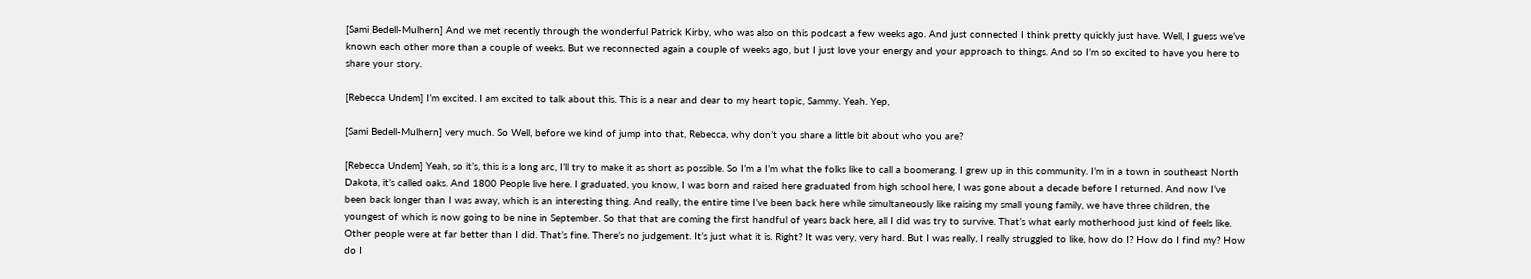[Sami Bedell-Mulhern] And we met recently through the wonderful Patrick Kirby, who was also on this podcast a few weeks ago. And just connected I think pretty quickly just have. Well, I guess we’ve known each other more than a couple of weeks. But we reconnected again a couple of weeks ago, but I just love your energy and your approach to things. And so I’m so excited to have you here to share your story.

[Rebecca Undem] I’m excited. I am excited to talk about this. This is a near and dear to my heart topic, Sammy. Yeah. Yep,

[Sami Bedell-Mulhern] very much. So Well, before we kind of jump into that, Rebecca, why don’t you share a little bit about who you are?

[Rebecca Undem] Yeah, so it’s, this is a long arc, I’ll try to make it as short as possible. So I’m a I’m what the folks like to call a boomerang. I grew up in this community. I’m in a town in southeast North Dakota, it’s called oaks. And 1800 People live here. I graduated, you know, I was born and raised here graduated from high school here, I was gone about a decade before I returned. And now I’ve been back longer than I was away, which is an interesting thing. And really, the entire time I’ve been back here while simultaneously like raising my small young family, we have three children, the youngest of which is now going to be nine in September. So that that are coming the first handful of years back here, all I did was try to survive. That’s what early motherhood just kind of feels like. Other people were at far better than I did. That’s fine. There’s no judgement. It’s just what it is. Right? It was very, very hard. But I was really, I really struggled to like, how do I? How do I find my? How do I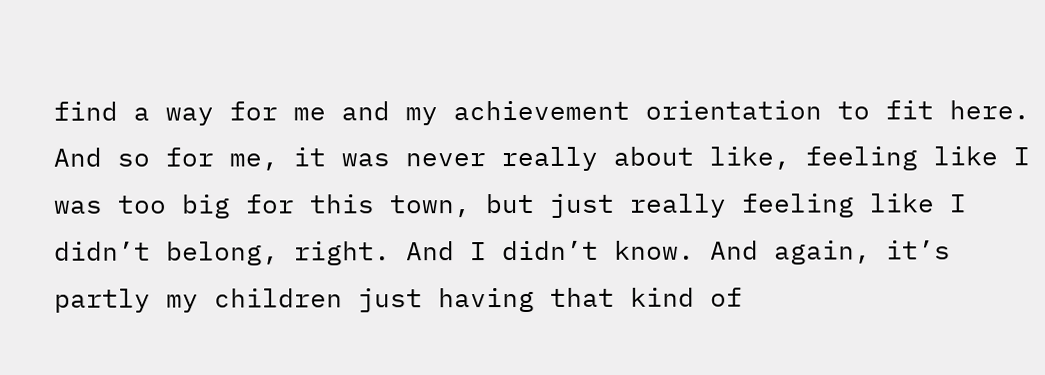find a way for me and my achievement orientation to fit here. And so for me, it was never really about like, feeling like I was too big for this town, but just really feeling like I didn’t belong, right. And I didn’t know. And again, it’s partly my children just having that kind of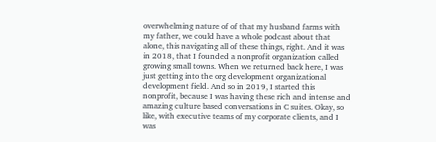overwhelming nature of of that my husband farms with my father, we could have a whole podcast about that alone, this navigating all of these things, right. And it was in 2018, that I founded a nonprofit organization called growing small towns. When we returned back here, I was just getting into the org development organizational development field. And so in 2019, I started this nonprofit, because I was having these rich and intense and amazing culture based conversations in C suites. Okay, so like, with executive teams of my corporate clients, and I was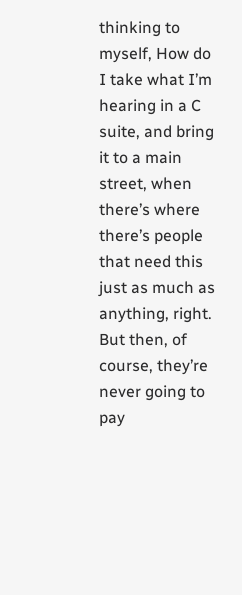thinking to myself, How do I take what I’m hearing in a C suite, and bring it to a main street, when there’s where there’s people that need this just as much as anything, right. But then, of course, they’re never going to pay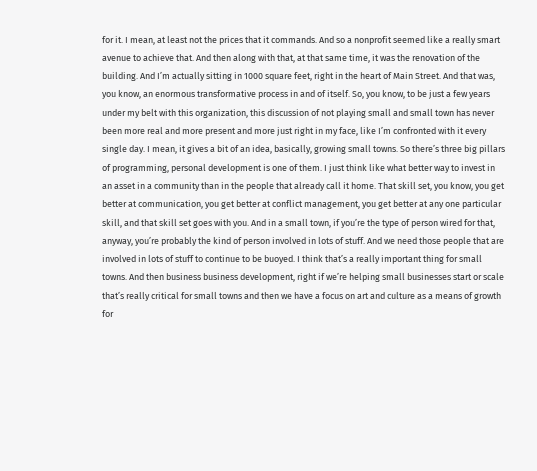for it. I mean, at least not the prices that it commands. And so a nonprofit seemed like a really smart avenue to achieve that. And then along with that, at that same time, it was the renovation of the building. And I’m actually sitting in 1000 square feet, right in the heart of Main Street. And that was, you know, an enormous transformative process in and of itself. So, you know, to be just a few years under my belt with this organization, this discussion of not playing small and small town has never been more real and more present and more just right in my face, like I’m confronted with it every single day. I mean, it gives a bit of an idea, basically, growing small towns. So there’s three big pillars of programming, personal development is one of them. I just think like what better way to invest in an asset in a community than in the people that already call it home. That skill set, you know, you get better at communication, you get better at conflict management, you get better at any one particular skill, and that skill set goes with you. And in a small town, if you’re the type of person wired for that, anyway, you’re probably the kind of person involved in lots of stuff. And we need those people that are involved in lots of stuff to continue to be buoyed. I think that’s a really important thing for small towns. And then business business development, right if we’re helping small businesses start or scale that’s really critical for small towns and then we have a focus on art and culture as a means of growth for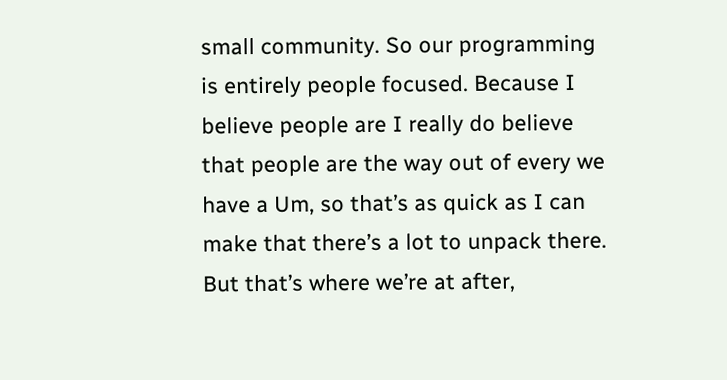small community. So our programming is entirely people focused. Because I believe people are I really do believe that people are the way out of every we have a Um, so that’s as quick as I can make that there’s a lot to unpack there. But that’s where we’re at after,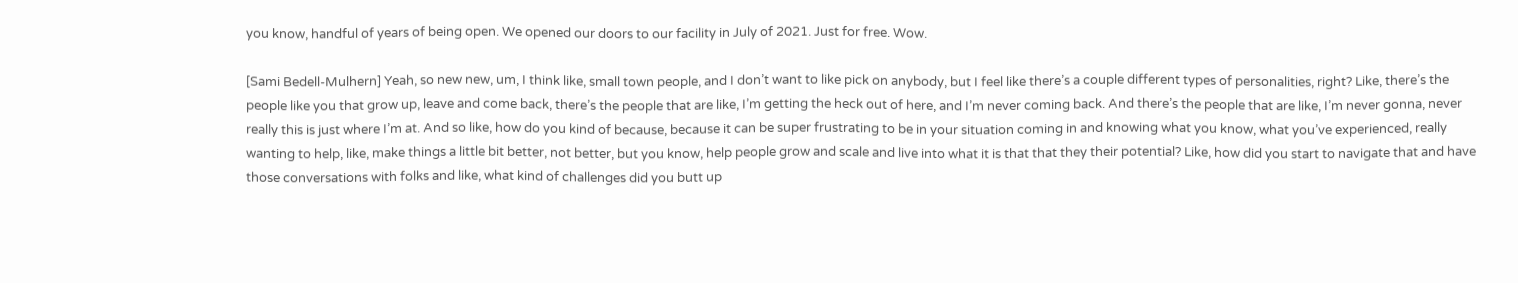you know, handful of years of being open. We opened our doors to our facility in July of 2021. Just for free. Wow.

[Sami Bedell-Mulhern] Yeah, so new new, um, I think like, small town people, and I don’t want to like pick on anybody, but I feel like there’s a couple different types of personalities, right? Like, there’s the people like you that grow up, leave and come back, there’s the people that are like, I’m getting the heck out of here, and I’m never coming back. And there’s the people that are like, I’m never gonna, never really this is just where I’m at. And so like, how do you kind of because, because it can be super frustrating to be in your situation coming in and knowing what you know, what you’ve experienced, really wanting to help, like, make things a little bit better, not better, but you know, help people grow and scale and live into what it is that that they their potential? Like, how did you start to navigate that and have those conversations with folks and like, what kind of challenges did you butt up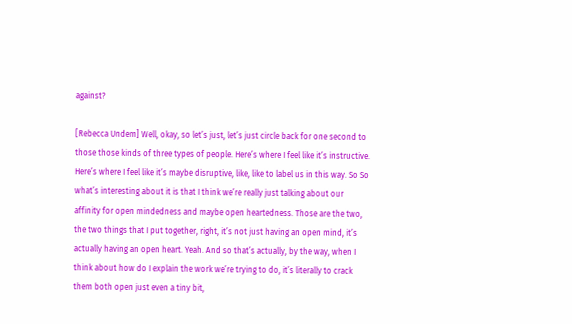against?

[Rebecca Undem] Well, okay, so let’s just, let’s just circle back for one second to those those kinds of three types of people. Here’s where I feel like it’s instructive. Here’s where I feel like it’s maybe disruptive, like, like to label us in this way. So So what’s interesting about it is that I think we’re really just talking about our affinity for open mindedness and maybe open heartedness. Those are the two, the two things that I put together, right, it’s not just having an open mind, it’s actually having an open heart. Yeah. And so that’s actually, by the way, when I think about how do I explain the work we’re trying to do, it’s literally to crack them both open just even a tiny bit,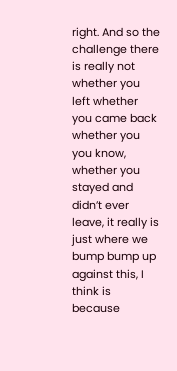right. And so the challenge there is really not whether you left whether you came back whether you you know, whether you stayed and didn’t ever leave, it really is just where we bump bump up against this, I think is because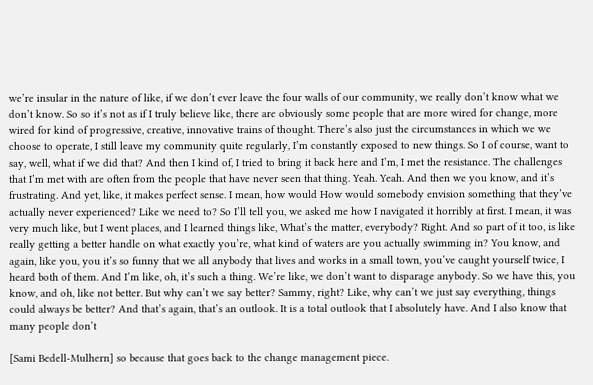we’re insular in the nature of like, if we don’t ever leave the four walls of our community, we really don’t know what we don’t know. So so it’s not as if I truly believe like, there are obviously some people that are more wired for change, more wired for kind of progressive, creative, innovative trains of thought. There’s also just the circumstances in which we we choose to operate, I still leave my community quite regularly, I’m constantly exposed to new things. So I of course, want to say, well, what if we did that? And then I kind of, I tried to bring it back here and I’m, I met the resistance. The challenges that I’m met with are often from the people that have never seen that thing. Yeah. Yeah. And then we you know, and it’s frustrating. And yet, like, it makes perfect sense. I mean, how would How would somebody envision something that they’ve actually never experienced? Like we need to? So I’ll tell you, we asked me how I navigated it horribly at first. I mean, it was very much like, but I went places, and I learned things like, What’s the matter, everybody? Right. And so part of it too, is like really getting a better handle on what exactly you’re, what kind of waters are you actually swimming in? You know, and again, like you, you it’s so funny that we all anybody that lives and works in a small town, you’ve caught yourself twice, I heard both of them. And I’m like, oh, it’s such a thing. We’re like, we don’t want to disparage anybody. So we have this, you know, and oh, like not better. But why can’t we say better? Sammy, right? Like, why can’t we just say everything, things could always be better? And that’s again, that’s an outlook. It is a total outlook that I absolutely have. And I also know that many people don’t

[Sami Bedell-Mulhern] so because that goes back to the change management piece.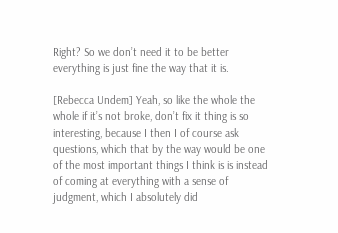Right? So we don’t need it to be better everything is just fine the way that it is.

[Rebecca Undem] Yeah, so like the whole the whole if it’s not broke, don’t fix it thing is so interesting, because I then I of course ask questions, which that by the way would be one of the most important things I think is is instead of coming at everything with a sense of judgment, which I absolutely did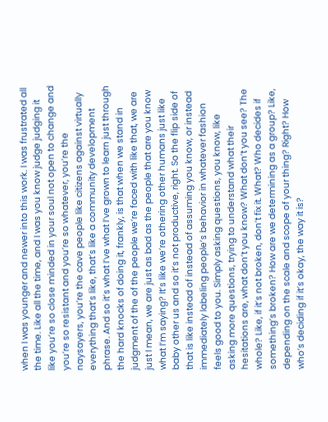when I was younger and newer into this work. I was frustrated all the time. Like all the time, and I was you know judge judging it like you’re so close minded in your soul not open to change and you’re so resistant and you’re so whatever, you’re the naysayers, you’re the cave people like citizens against virtually everything that’s like, that’s like a community development phrase. And so it’s what I’ve what I’ve grown to learn just through the hard knocks of doing it, frankly, is that when we stand in judgment of the of the people we’re faced with like that, we are just I mean, we are just as bad as the people that are you know what I’m saying? It’s like we’re othering other humans just like baby other us and so it’s not productive, right. So the flip side of that is like instead of instead of assuming you know, or instead immediately labeling people’s behavior in whatever fashion feels good to you. Simply asking questions, you know, like asking more questions, trying to understand what their hesitations are, what don’t you know? What don’t you see? The whole? Like, if it’s not broken, don’t fix it. What? Who decides if something’s broken? How are we determining as a group? Like, depending on the scale and scope of your thing? Right? How who’s deciding if it’s okay, the way it is?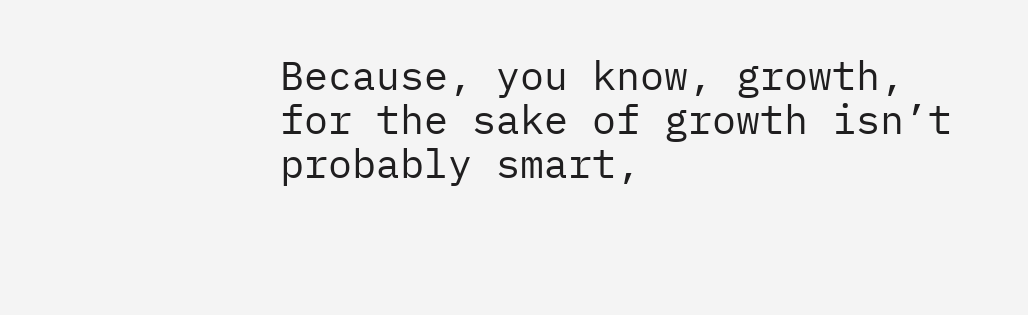Because, you know, growth, for the sake of growth isn’t probably smart,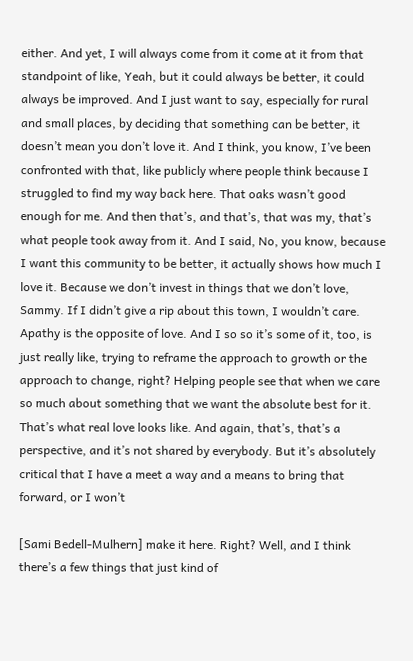either. And yet, I will always come from it come at it from that standpoint of like, Yeah, but it could always be better, it could always be improved. And I just want to say, especially for rural and small places, by deciding that something can be better, it doesn’t mean you don’t love it. And I think, you know, I’ve been confronted with that, like publicly where people think because I struggled to find my way back here. That oaks wasn’t good enough for me. And then that’s, and that’s, that was my, that’s what people took away from it. And I said, No, you know, because I want this community to be better, it actually shows how much I love it. Because we don’t invest in things that we don’t love, Sammy. If I didn’t give a rip about this town, I wouldn’t care. Apathy is the opposite of love. And I so so it’s some of it, too, is just really like, trying to reframe the approach to growth or the approach to change, right? Helping people see that when we care so much about something that we want the absolute best for it. That’s what real love looks like. And again, that’s, that’s a perspective, and it’s not shared by everybody. But it’s absolutely critical that I have a meet a way and a means to bring that forward, or I won’t

[Sami Bedell-Mulhern] make it here. Right? Well, and I think there’s a few things that just kind of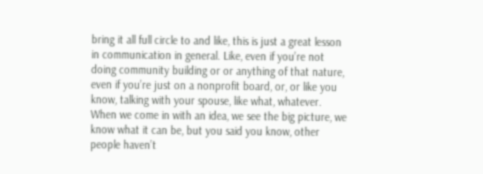bring it all full circle to and like, this is just a great lesson in communication in general. Like, even if you’re not doing community building or or anything of that nature, even if you’re just on a nonprofit board, or, or like you know, talking with your spouse, like what, whatever. When we come in with an idea, we see the big picture, we know what it can be, but you said you know, other people haven’t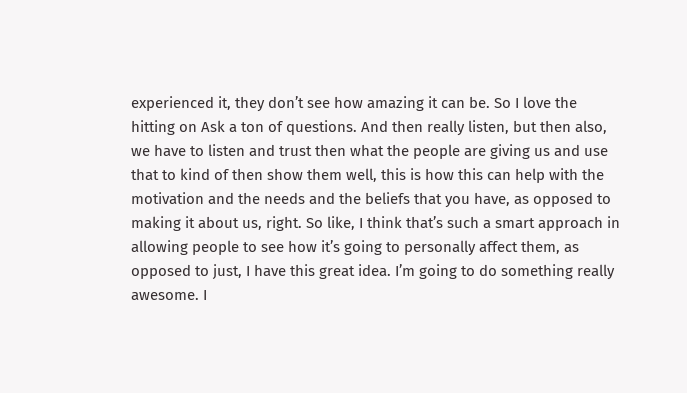experienced it, they don’t see how amazing it can be. So I love the hitting on Ask a ton of questions. And then really listen, but then also, we have to listen and trust then what the people are giving us and use that to kind of then show them well, this is how this can help with the motivation and the needs and the beliefs that you have, as opposed to making it about us, right. So like, I think that’s such a smart approach in allowing people to see how it’s going to personally affect them, as opposed to just, I have this great idea. I’m going to do something really awesome. I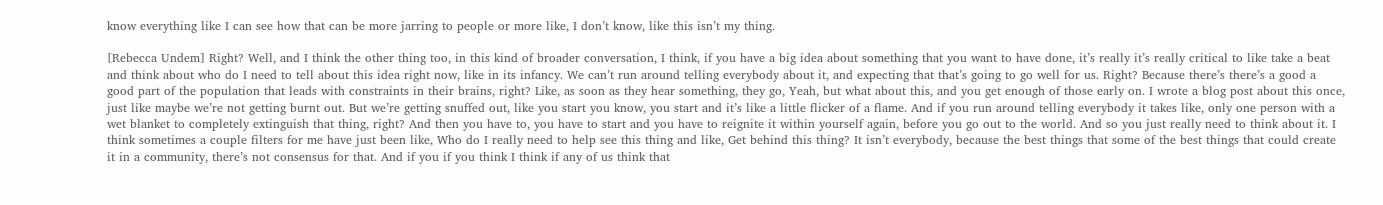know everything like I can see how that can be more jarring to people or more like, I don’t know, like this isn’t my thing.

[Rebecca Undem] Right? Well, and I think the other thing too, in this kind of broader conversation, I think, if you have a big idea about something that you want to have done, it’s really it’s really critical to like take a beat and think about who do I need to tell about this idea right now, like in its infancy. We can’t run around telling everybody about it, and expecting that that’s going to go well for us. Right? Because there’s there’s a good a good part of the population that leads with constraints in their brains, right? Like, as soon as they hear something, they go, Yeah, but what about this, and you get enough of those early on. I wrote a blog post about this once, just like maybe we’re not getting burnt out. But we’re getting snuffed out, like you start you know, you start and it’s like a little flicker of a flame. And if you run around telling everybody it takes like, only one person with a wet blanket to completely extinguish that thing, right? And then you have to, you have to start and you have to reignite it within yourself again, before you go out to the world. And so you just really need to think about it. I think sometimes a couple filters for me have just been like, Who do I really need to help see this thing and like, Get behind this thing? It isn’t everybody, because the best things that some of the best things that could create it in a community, there’s not consensus for that. And if you if you think I think if any of us think that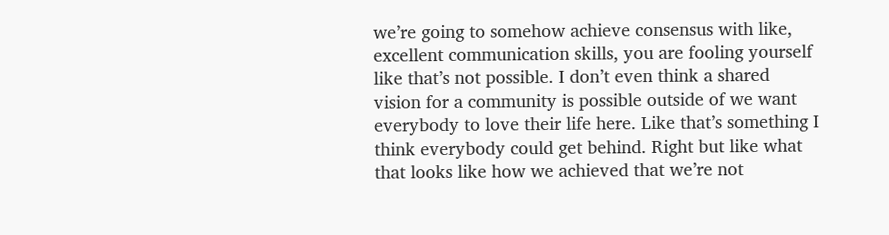we’re going to somehow achieve consensus with like, excellent communication skills, you are fooling yourself like that’s not possible. I don’t even think a shared vision for a community is possible outside of we want everybody to love their life here. Like that’s something I think everybody could get behind. Right but like what that looks like how we achieved that we’re not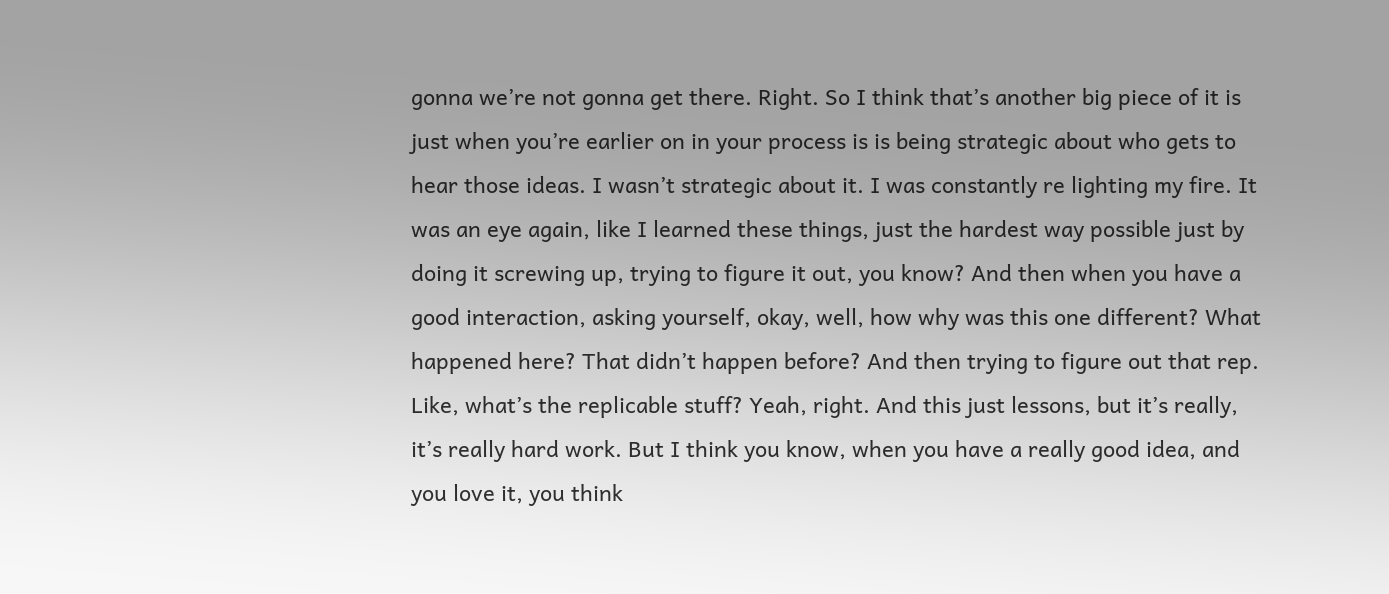gonna we’re not gonna get there. Right. So I think that’s another big piece of it is just when you’re earlier on in your process is is being strategic about who gets to hear those ideas. I wasn’t strategic about it. I was constantly re lighting my fire. It was an eye again, like I learned these things, just the hardest way possible just by doing it screwing up, trying to figure it out, you know? And then when you have a good interaction, asking yourself, okay, well, how why was this one different? What happened here? That didn’t happen before? And then trying to figure out that rep. Like, what’s the replicable stuff? Yeah, right. And this just lessons, but it’s really, it’s really hard work. But I think you know, when you have a really good idea, and you love it, you think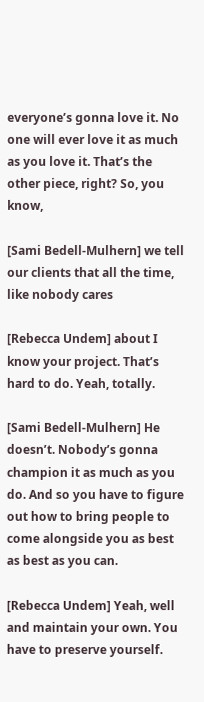everyone’s gonna love it. No one will ever love it as much as you love it. That’s the other piece, right? So, you know,

[Sami Bedell-Mulhern] we tell our clients that all the time, like nobody cares

[Rebecca Undem] about I know your project. That’s hard to do. Yeah, totally.

[Sami Bedell-Mulhern] He doesn’t. Nobody’s gonna champion it as much as you do. And so you have to figure out how to bring people to come alongside you as best as best as you can.

[Rebecca Undem] Yeah, well and maintain your own. You have to preserve yourself.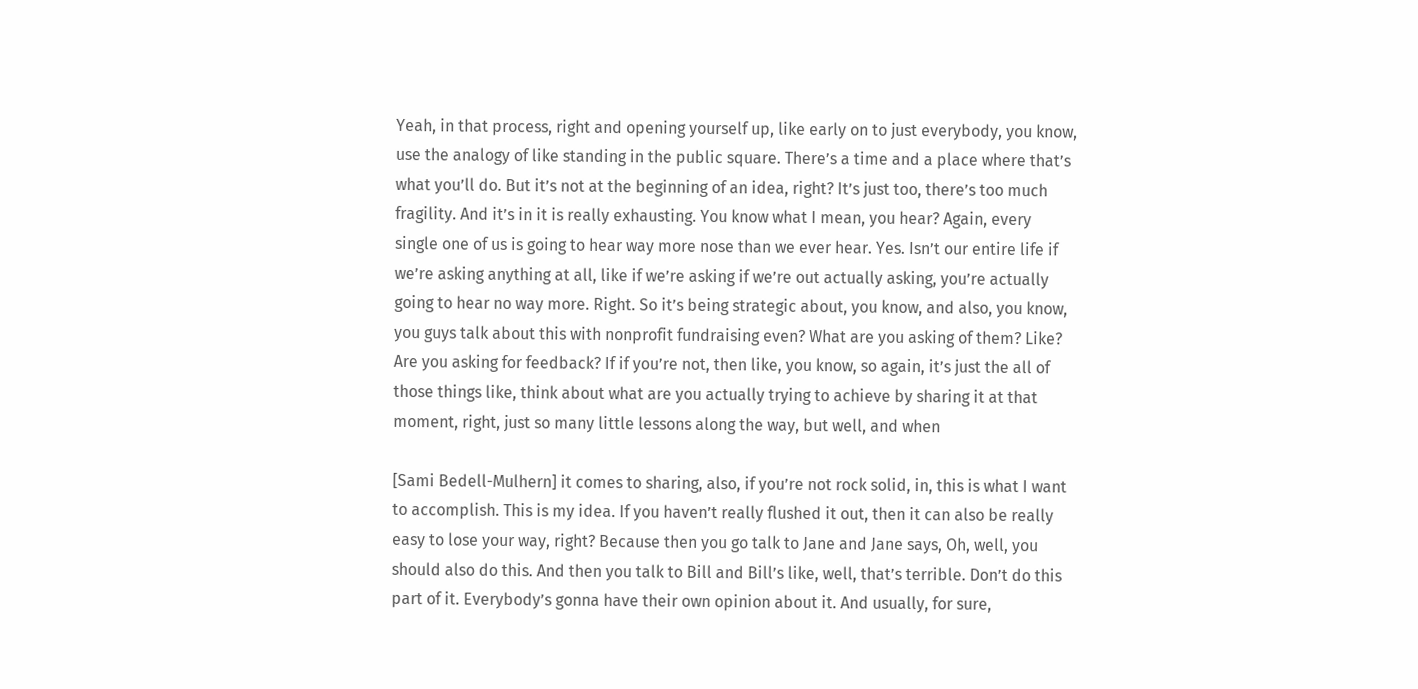Yeah, in that process, right and opening yourself up, like early on to just everybody, you know, use the analogy of like standing in the public square. There’s a time and a place where that’s what you’ll do. But it’s not at the beginning of an idea, right? It’s just too, there’s too much fragility. And it’s in it is really exhausting. You know what I mean, you hear? Again, every single one of us is going to hear way more nose than we ever hear. Yes. Isn’t our entire life if we’re asking anything at all, like if we’re asking if we’re out actually asking, you’re actually going to hear no way more. Right. So it’s being strategic about, you know, and also, you know, you guys talk about this with nonprofit fundraising even? What are you asking of them? Like? Are you asking for feedback? If if you’re not, then like, you know, so again, it’s just the all of those things like, think about what are you actually trying to achieve by sharing it at that moment, right, just so many little lessons along the way, but well, and when

[Sami Bedell-Mulhern] it comes to sharing, also, if you’re not rock solid, in, this is what I want to accomplish. This is my idea. If you haven’t really flushed it out, then it can also be really easy to lose your way, right? Because then you go talk to Jane and Jane says, Oh, well, you should also do this. And then you talk to Bill and Bill’s like, well, that’s terrible. Don’t do this part of it. Everybody’s gonna have their own opinion about it. And usually, for sure,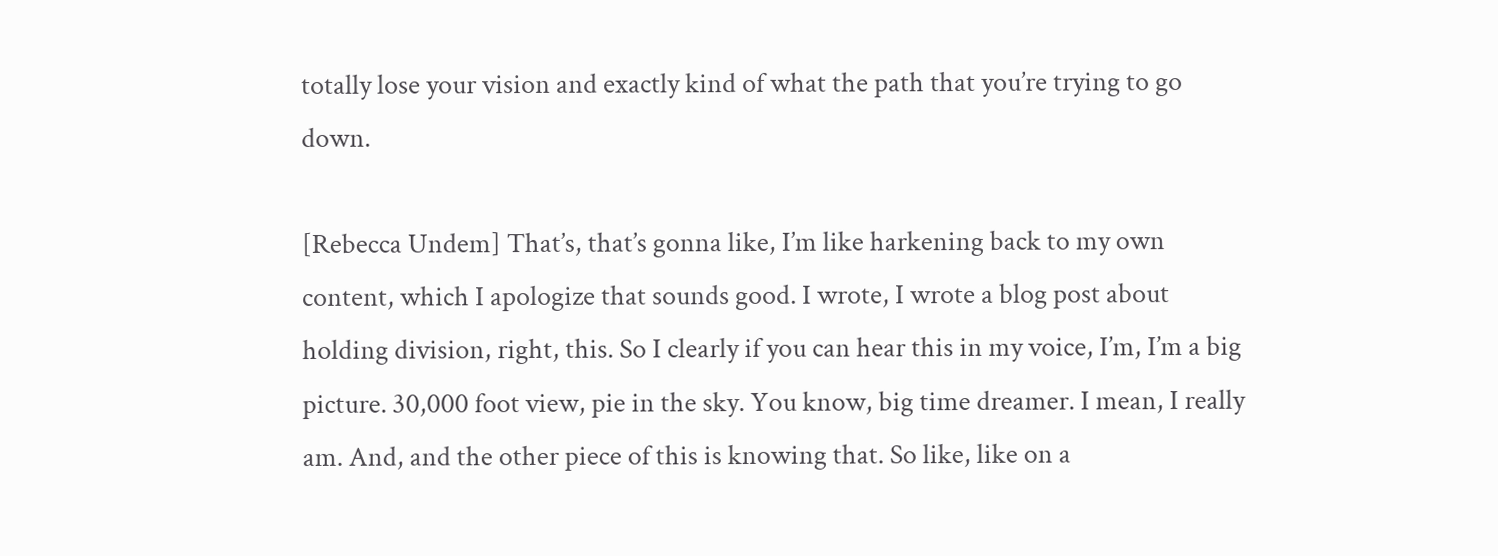totally lose your vision and exactly kind of what the path that you’re trying to go down.

[Rebecca Undem] That’s, that’s gonna like, I’m like harkening back to my own content, which I apologize that sounds good. I wrote, I wrote a blog post about holding division, right, this. So I clearly if you can hear this in my voice, I’m, I’m a big picture. 30,000 foot view, pie in the sky. You know, big time dreamer. I mean, I really am. And, and the other piece of this is knowing that. So like, like on a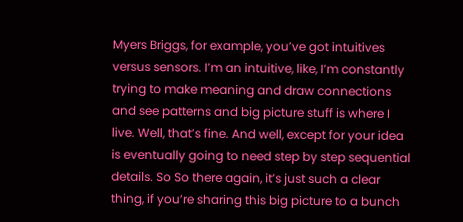Myers Briggs, for example, you’ve got intuitives versus sensors. I’m an intuitive, like, I’m constantly trying to make meaning and draw connections and see patterns and big picture stuff is where I live. Well, that’s fine. And well, except for your idea is eventually going to need step by step sequential details. So So there again, it’s just such a clear thing, if you’re sharing this big picture to a bunch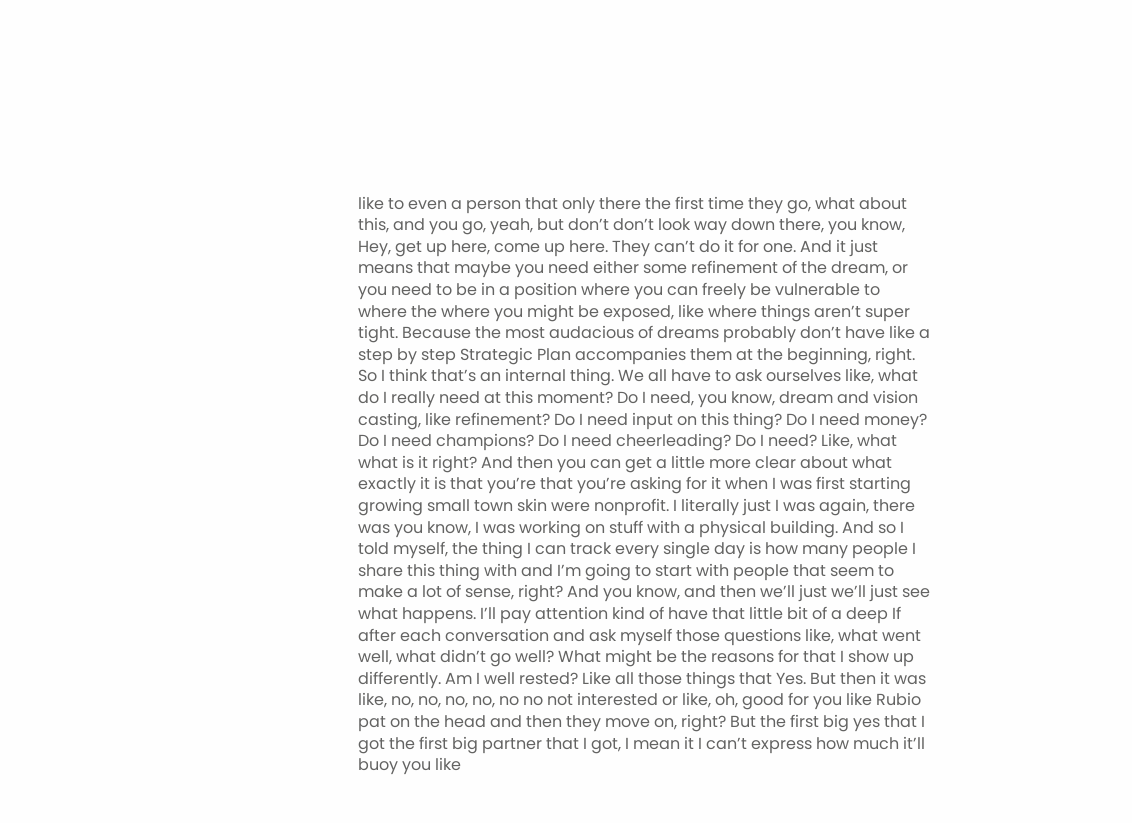like to even a person that only there the first time they go, what about this, and you go, yeah, but don’t don’t look way down there, you know, Hey, get up here, come up here. They can’t do it for one. And it just means that maybe you need either some refinement of the dream, or you need to be in a position where you can freely be vulnerable to where the where you might be exposed, like where things aren’t super tight. Because the most audacious of dreams probably don’t have like a step by step Strategic Plan accompanies them at the beginning, right. So I think that’s an internal thing. We all have to ask ourselves like, what do I really need at this moment? Do I need, you know, dream and vision casting, like refinement? Do I need input on this thing? Do I need money? Do I need champions? Do I need cheerleading? Do I need? Like, what what is it right? And then you can get a little more clear about what exactly it is that you’re that you’re asking for it when I was first starting growing small town skin were nonprofit. I literally just I was again, there was you know, I was working on stuff with a physical building. And so I told myself, the thing I can track every single day is how many people I share this thing with and I’m going to start with people that seem to make a lot of sense, right? And you know, and then we’ll just we’ll just see what happens. I’ll pay attention kind of have that little bit of a deep If after each conversation and ask myself those questions like, what went well, what didn’t go well? What might be the reasons for that I show up differently. Am I well rested? Like all those things that Yes. But then it was like, no, no, no, no, no no not interested or like, oh, good for you like Rubio pat on the head and then they move on, right? But the first big yes that I got the first big partner that I got, I mean it I can’t express how much it’ll buoy you like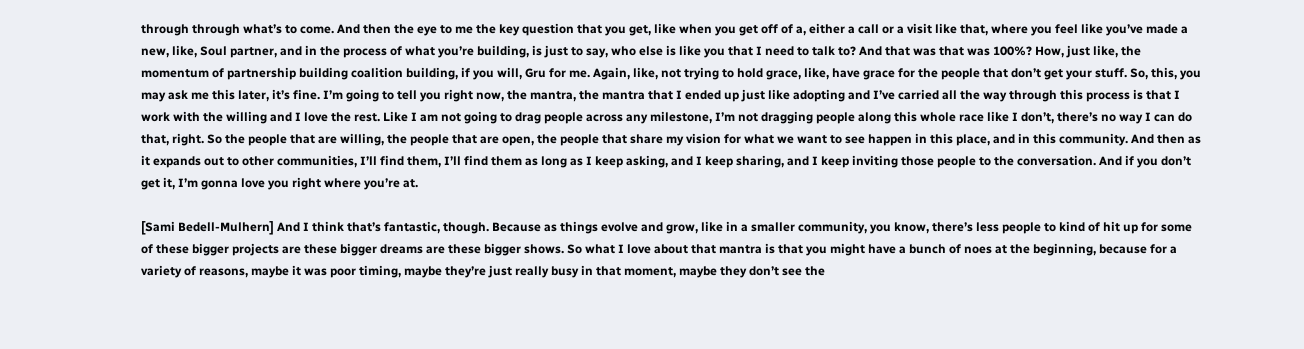through through what’s to come. And then the eye to me the key question that you get, like when you get off of a, either a call or a visit like that, where you feel like you’ve made a new, like, Soul partner, and in the process of what you’re building, is just to say, who else is like you that I need to talk to? And that was that was 100%? How, just like, the momentum of partnership building coalition building, if you will, Gru for me. Again, like, not trying to hold grace, like, have grace for the people that don’t get your stuff. So, this, you may ask me this later, it’s fine. I’m going to tell you right now, the mantra, the mantra that I ended up just like adopting and I’ve carried all the way through this process is that I work with the willing and I love the rest. Like I am not going to drag people across any milestone, I’m not dragging people along this whole race like I don’t, there’s no way I can do that, right. So the people that are willing, the people that are open, the people that share my vision for what we want to see happen in this place, and in this community. And then as it expands out to other communities, I’ll find them, I’ll find them as long as I keep asking, and I keep sharing, and I keep inviting those people to the conversation. And if you don’t get it, I’m gonna love you right where you’re at.

[Sami Bedell-Mulhern] And I think that’s fantastic, though. Because as things evolve and grow, like in a smaller community, you know, there’s less people to kind of hit up for some of these bigger projects are these bigger dreams are these bigger shows. So what I love about that mantra is that you might have a bunch of noes at the beginning, because for a variety of reasons, maybe it was poor timing, maybe they’re just really busy in that moment, maybe they don’t see the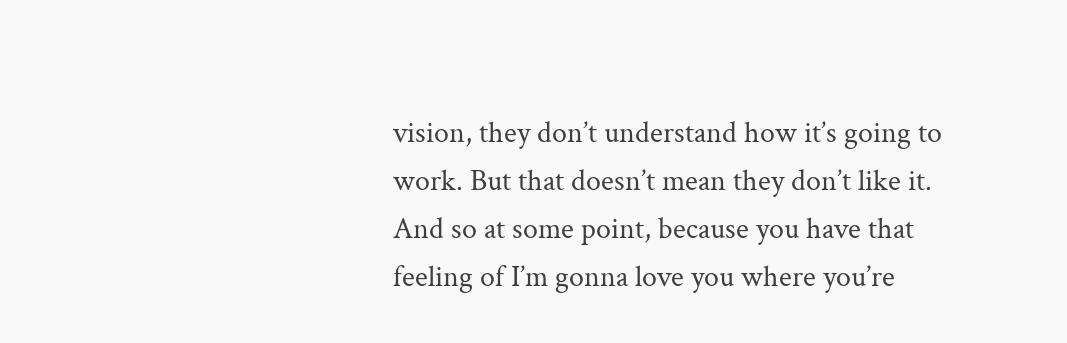vision, they don’t understand how it’s going to work. But that doesn’t mean they don’t like it. And so at some point, because you have that feeling of I’m gonna love you where you’re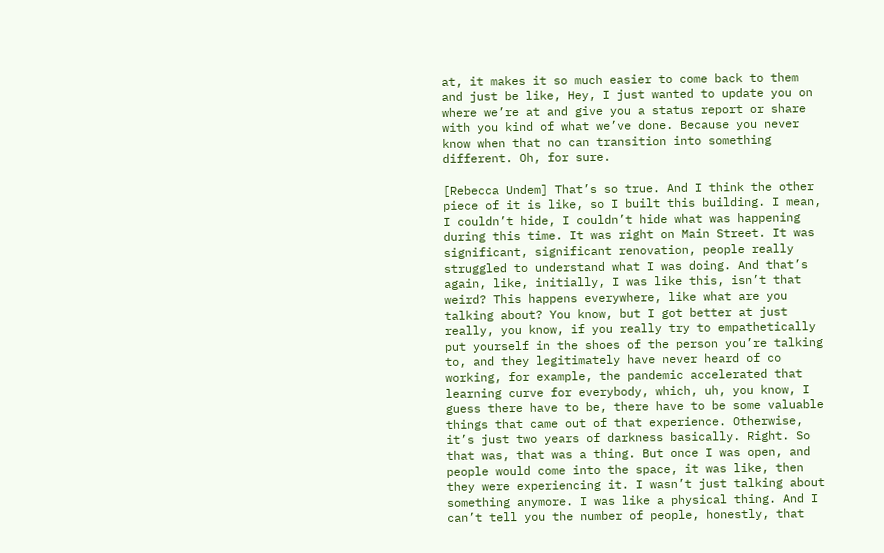at, it makes it so much easier to come back to them and just be like, Hey, I just wanted to update you on where we’re at and give you a status report or share with you kind of what we’ve done. Because you never know when that no can transition into something different. Oh, for sure.

[Rebecca Undem] That’s so true. And I think the other piece of it is like, so I built this building. I mean, I couldn’t hide, I couldn’t hide what was happening during this time. It was right on Main Street. It was significant, significant renovation, people really struggled to understand what I was doing. And that’s again, like, initially, I was like this, isn’t that weird? This happens everywhere, like what are you talking about? You know, but I got better at just really, you know, if you really try to empathetically put yourself in the shoes of the person you’re talking to, and they legitimately have never heard of co working, for example, the pandemic accelerated that learning curve for everybody, which, uh, you know, I guess there have to be, there have to be some valuable things that came out of that experience. Otherwise, it’s just two years of darkness basically. Right. So that was, that was a thing. But once I was open, and people would come into the space, it was like, then they were experiencing it. I wasn’t just talking about something anymore. I was like a physical thing. And I can’t tell you the number of people, honestly, that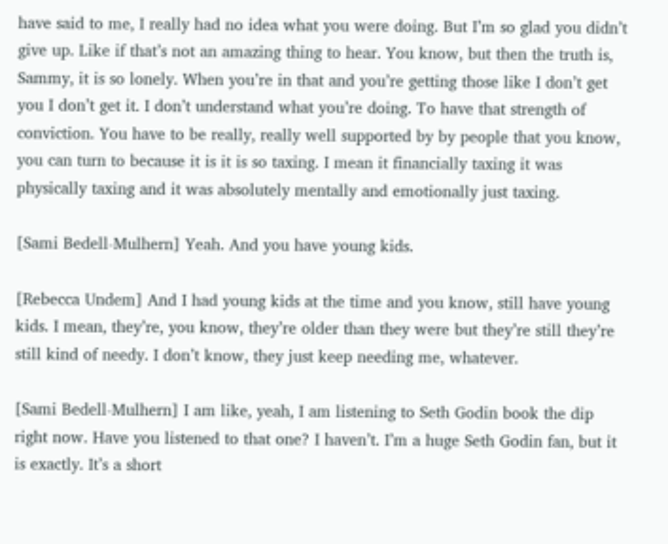have said to me, I really had no idea what you were doing. But I’m so glad you didn’t give up. Like if that’s not an amazing thing to hear. You know, but then the truth is, Sammy, it is so lonely. When you’re in that and you’re getting those like I don’t get you I don’t get it. I don’t understand what you’re doing. To have that strength of conviction. You have to be really, really well supported by by people that you know, you can turn to because it is it is so taxing. I mean it financially taxing it was physically taxing and it was absolutely mentally and emotionally just taxing.

[Sami Bedell-Mulhern] Yeah. And you have young kids.

[Rebecca Undem] And I had young kids at the time and you know, still have young kids. I mean, they’re, you know, they’re older than they were but they’re still they’re still kind of needy. I don’t know, they just keep needing me, whatever.

[Sami Bedell-Mulhern] I am like, yeah, I am listening to Seth Godin book the dip right now. Have you listened to that one? I haven’t. I’m a huge Seth Godin fan, but it is exactly. It’s a short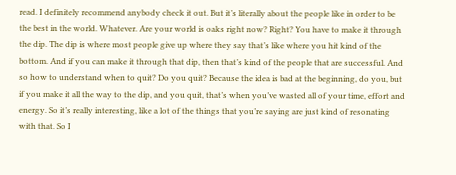read. I definitely recommend anybody check it out. But it’s literally about the people like in order to be the best in the world. Whatever. Are your world is oaks right now? Right? You have to make it through the dip. The dip is where most people give up where they say that’s like where you hit kind of the bottom. And if you can make it through that dip, then that’s kind of the people that are successful. And so how to understand when to quit? Do you quit? Because the idea is bad at the beginning, do you, but if you make it all the way to the dip, and you quit, that’s when you’ve wasted all of your time, effort and energy. So it’s really interesting, like a lot of the things that you’re saying are just kind of resonating with that. So I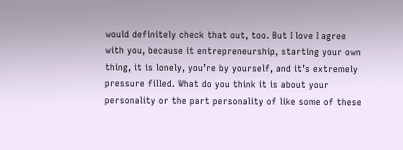would definitely check that out, too. But I love I agree with you, because it entrepreneurship, starting your own thing, it is lonely, you’re by yourself, and it’s extremely pressure filled. What do you think it is about your personality or the part personality of like some of these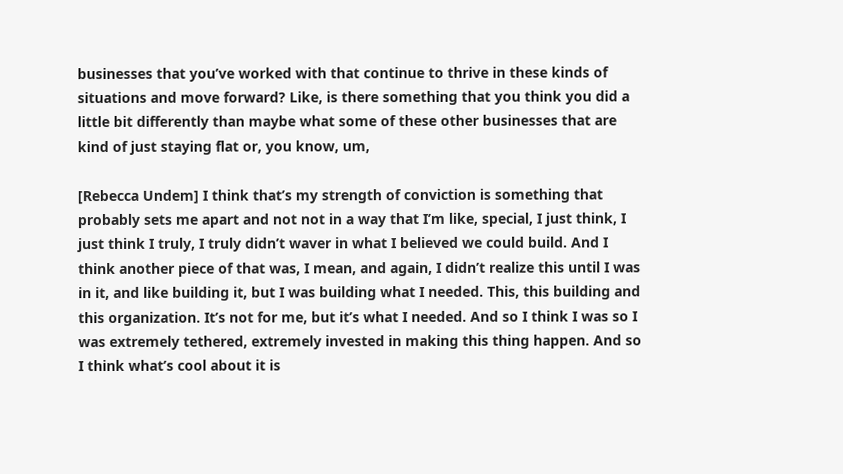businesses that you’ve worked with that continue to thrive in these kinds of situations and move forward? Like, is there something that you think you did a little bit differently than maybe what some of these other businesses that are kind of just staying flat or, you know, um,

[Rebecca Undem] I think that’s my strength of conviction is something that probably sets me apart and not not in a way that I’m like, special, I just think, I just think I truly, I truly didn’t waver in what I believed we could build. And I think another piece of that was, I mean, and again, I didn’t realize this until I was in it, and like building it, but I was building what I needed. This, this building and this organization. It’s not for me, but it’s what I needed. And so I think I was so I was extremely tethered, extremely invested in making this thing happen. And so I think what’s cool about it is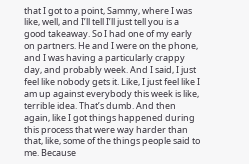that I got to a point, Sammy, where I was like, well, and I’ll tell I’ll just tell you is a good takeaway. So I had one of my early on partners. He and I were on the phone, and I was having a particularly crappy day, and probably week. And I said, I just feel like nobody gets it. Like, I just feel like I am up against everybody this week is like, terrible idea. That’s dumb. And then again, like I got things happened during this process that were way harder than that, like, some of the things people said to me. Because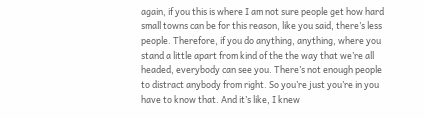again, if you this is where I am not sure people get how hard small towns can be for this reason, like you said, there’s less people. Therefore, if you do anything, anything, where you stand a little apart from kind of the the way that we’re all headed, everybody can see you. There’s not enough people to distract anybody from right. So you’re just you’re in you have to know that. And it’s like, I knew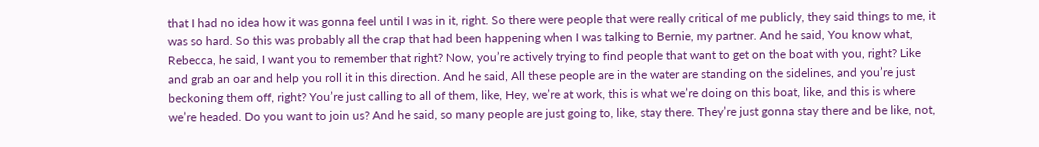that I had no idea how it was gonna feel until I was in it, right. So there were people that were really critical of me publicly, they said things to me, it was so hard. So this was probably all the crap that had been happening when I was talking to Bernie, my partner. And he said, You know what, Rebecca, he said, I want you to remember that right? Now, you’re actively trying to find people that want to get on the boat with you, right? Like and grab an oar and help you roll it in this direction. And he said, All these people are in the water are standing on the sidelines, and you’re just beckoning them off, right? You’re just calling to all of them, like, Hey, we’re at work, this is what we’re doing on this boat, like, and this is where we’re headed. Do you want to join us? And he said, so many people are just going to, like, stay there. They’re just gonna stay there and be like, not,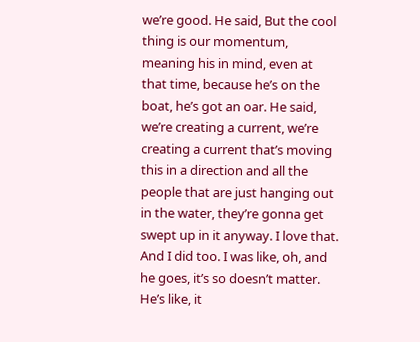we’re good. He said, But the cool thing is our momentum, meaning his in mind, even at that time, because he’s on the boat, he’s got an oar. He said, we’re creating a current, we’re creating a current that’s moving this in a direction and all the people that are just hanging out in the water, they’re gonna get swept up in it anyway. I love that. And I did too. I was like, oh, and he goes, it’s so doesn’t matter. He’s like, it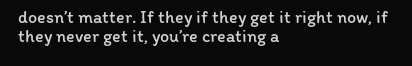doesn’t matter. If they if they get it right now, if they never get it, you’re creating a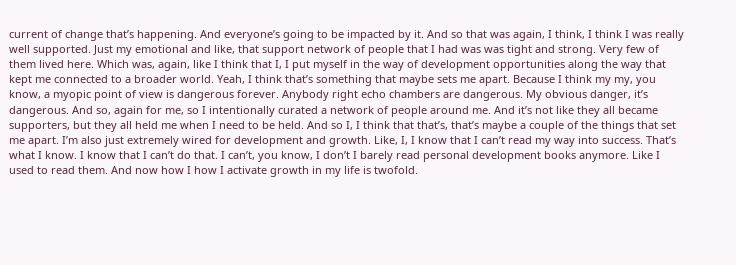current of change that’s happening. And everyone’s going to be impacted by it. And so that was again, I think, I think I was really well supported. Just my emotional and like, that support network of people that I had was was tight and strong. Very few of them lived here. Which was, again, like I think that I, I put myself in the way of development opportunities along the way that kept me connected to a broader world. Yeah, I think that’s something that maybe sets me apart. Because I think my my, you know, a myopic point of view is dangerous forever. Anybody right echo chambers are dangerous. My obvious danger, it’s dangerous. And so, again for me, so I intentionally curated a network of people around me. And it’s not like they all became supporters, but they all held me when I need to be held. And so I, I think that that’s, that’s maybe a couple of the things that set me apart. I’m also just extremely wired for development and growth. Like, I, I know that I can’t read my way into success. That’s what I know. I know that I can’t do that. I can’t, you know, I don’t I barely read personal development books anymore. Like I used to read them. And now how I how I activate growth in my life is twofold.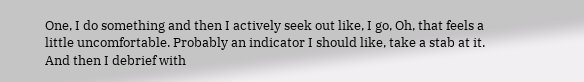One, I do something and then I actively seek out like, I go, Oh, that feels a little uncomfortable. Probably an indicator I should like, take a stab at it. And then I debrief with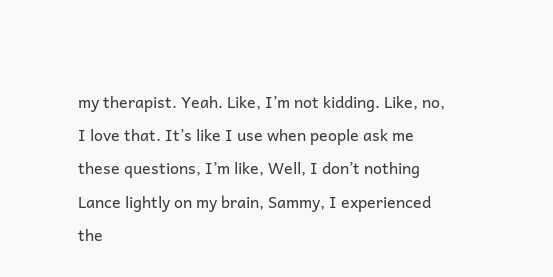my therapist. Yeah. Like, I’m not kidding. Like, no, I love that. It’s like I use when people ask me these questions, I’m like, Well, I don’t nothing Lance lightly on my brain, Sammy, I experienced the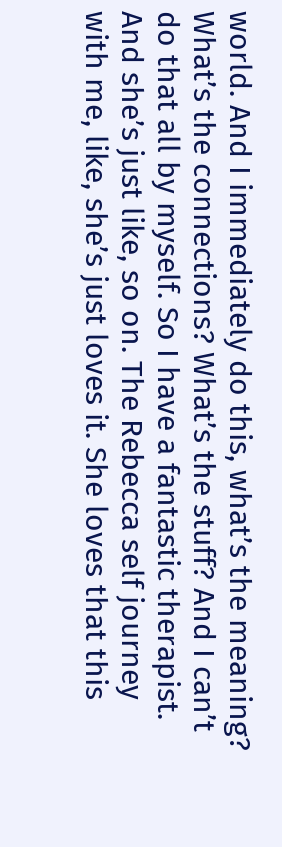world. And I immediately do this, what’s the meaning? What’s the connections? What’s the stuff? And I can’t do that all by myself. So I have a fantastic therapist. And she’s just like, so on. The Rebecca self journey with me, like, she’s just loves it. She loves that this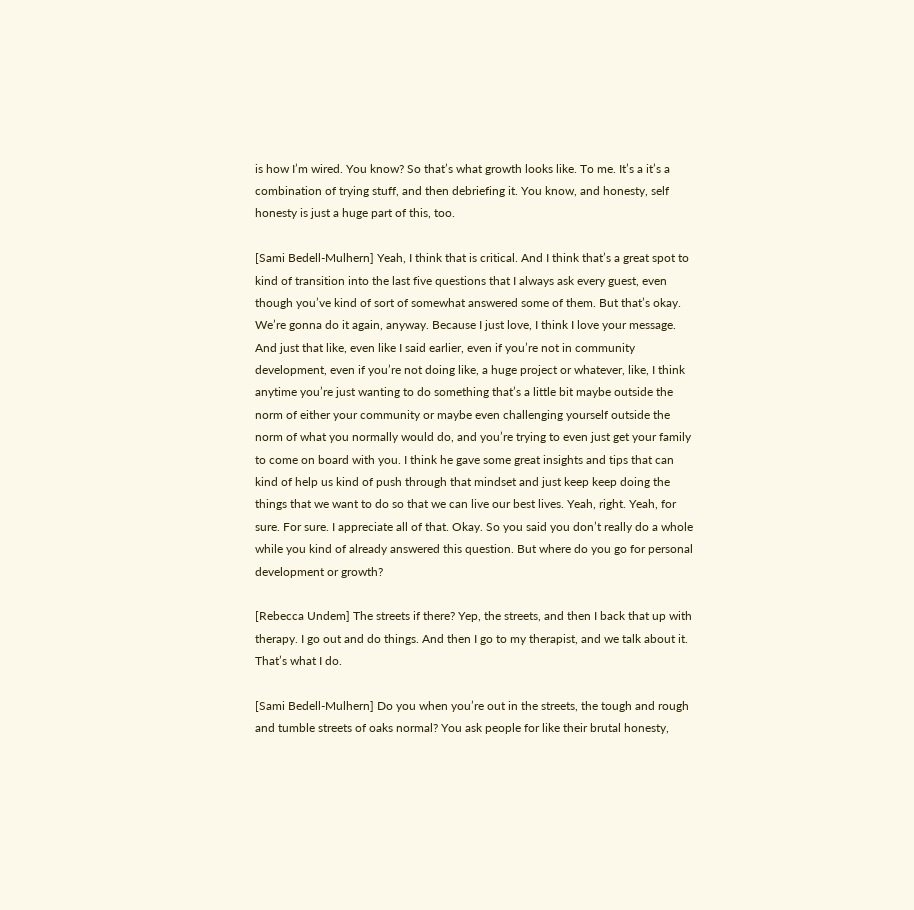is how I’m wired. You know? So that’s what growth looks like. To me. It’s a it’s a combination of trying stuff, and then debriefing it. You know, and honesty, self honesty is just a huge part of this, too.

[Sami Bedell-Mulhern] Yeah, I think that is critical. And I think that’s a great spot to kind of transition into the last five questions that I always ask every guest, even though you’ve kind of sort of somewhat answered some of them. But that’s okay. We’re gonna do it again, anyway. Because I just love, I think I love your message. And just that like, even like I said earlier, even if you’re not in community development, even if you’re not doing like, a huge project or whatever, like, I think anytime you’re just wanting to do something that’s a little bit maybe outside the norm of either your community or maybe even challenging yourself outside the norm of what you normally would do, and you’re trying to even just get your family to come on board with you. I think he gave some great insights and tips that can kind of help us kind of push through that mindset and just keep keep doing the things that we want to do so that we can live our best lives. Yeah, right. Yeah, for sure. For sure. I appreciate all of that. Okay. So you said you don’t really do a whole while you kind of already answered this question. But where do you go for personal development or growth?

[Rebecca Undem] The streets if there? Yep, the streets, and then I back that up with therapy. I go out and do things. And then I go to my therapist, and we talk about it. That’s what I do.

[Sami Bedell-Mulhern] Do you when you’re out in the streets, the tough and rough and tumble streets of oaks normal? You ask people for like their brutal honesty,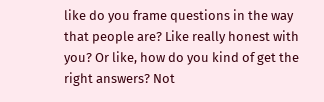like do you frame questions in the way that people are? Like really honest with you? Or like, how do you kind of get the right answers? Not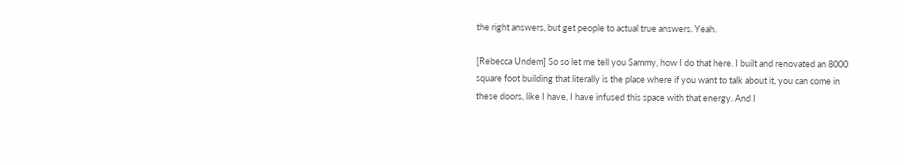the right answers, but get people to actual true answers. Yeah.

[Rebecca Undem] So so let me tell you Sammy, how I do that here. I built and renovated an 8000 square foot building that literally is the place where if you want to talk about it, you can come in these doors, like I have, I have infused this space with that energy. And I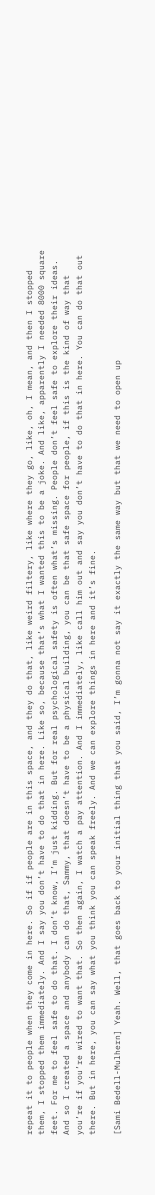repeat it to people when they come in here. So if if people are in this space, and they do that, like weird filtery, like where they go, like, oh, I mean, and then I stopped them, I stopped them immediately. And I say you don’t have to do that in here. Like so, because that’s what I wanted this to be a joke. And like, apparently I needed 8000 square feet. For me to feel safe to do that. I don’t know, I’m just kidding. But for real psychological safety is often what’s missing. People don’t feel safe to explore their ideas. And so I created a space and anybody can do that, Sammy, that doesn’t have to be a physical building, you can be that safe space for people, if this is the kind of way that you’re if you’re wired to want that. So then again, I watch a pay attention. And I immediately, like call him out and say you don’t have to do that in here. You can do that out there. But in here, you can say what you think you can speak freely. And we can explore things in here and it’s fine.

[Sami Bedell-Mulhern] Yeah. Well, that goes back to your initial thing that you said, I’m gonna not say it exactly the same way but that we need to open up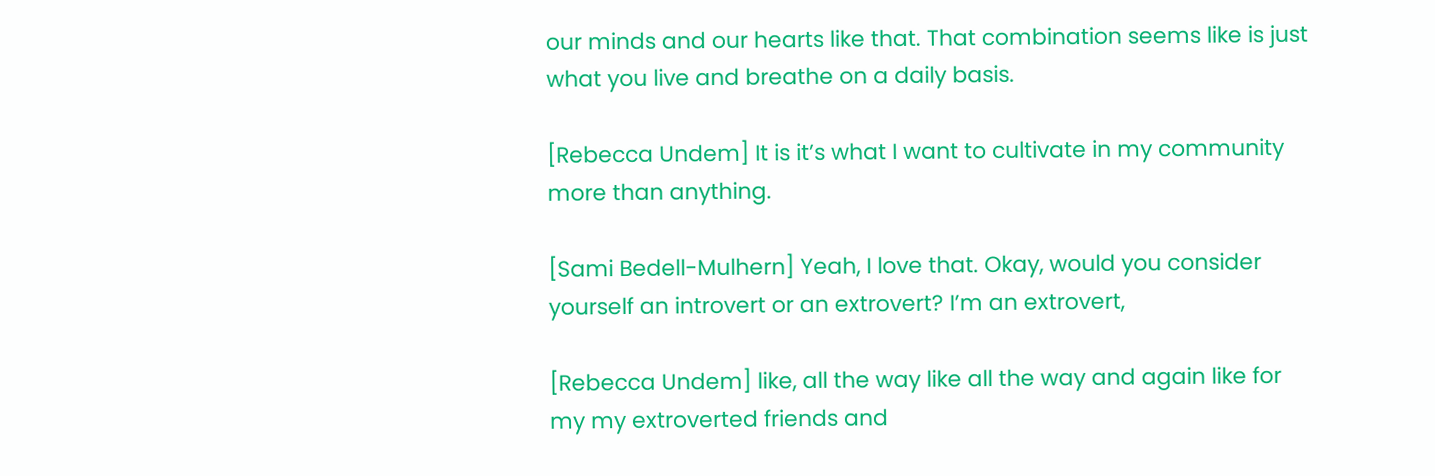our minds and our hearts like that. That combination seems like is just what you live and breathe on a daily basis.

[Rebecca Undem] It is it’s what I want to cultivate in my community more than anything.

[Sami Bedell-Mulhern] Yeah, I love that. Okay, would you consider yourself an introvert or an extrovert? I’m an extrovert,

[Rebecca Undem] like, all the way like all the way and again like for my my extroverted friends and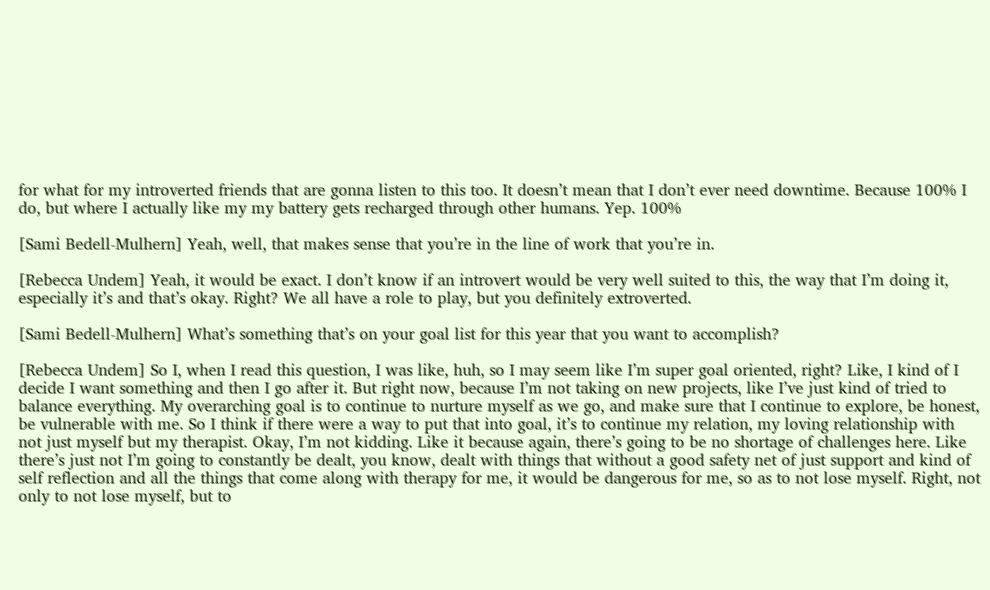for what for my introverted friends that are gonna listen to this too. It doesn’t mean that I don’t ever need downtime. Because 100% I do, but where I actually like my my battery gets recharged through other humans. Yep. 100%

[Sami Bedell-Mulhern] Yeah, well, that makes sense that you’re in the line of work that you’re in.

[Rebecca Undem] Yeah, it would be exact. I don’t know if an introvert would be very well suited to this, the way that I’m doing it, especially it’s and that’s okay. Right? We all have a role to play, but you definitely extroverted.

[Sami Bedell-Mulhern] What’s something that’s on your goal list for this year that you want to accomplish?

[Rebecca Undem] So I, when I read this question, I was like, huh, so I may seem like I’m super goal oriented, right? Like, I kind of I decide I want something and then I go after it. But right now, because I’m not taking on new projects, like I’ve just kind of tried to balance everything. My overarching goal is to continue to nurture myself as we go, and make sure that I continue to explore, be honest, be vulnerable with me. So I think if there were a way to put that into goal, it’s to continue my relation, my loving relationship with not just myself but my therapist. Okay, I’m not kidding. Like it because again, there’s going to be no shortage of challenges here. Like there’s just not I’m going to constantly be dealt, you know, dealt with things that without a good safety net of just support and kind of self reflection and all the things that come along with therapy for me, it would be dangerous for me, so as to not lose myself. Right, not only to not lose myself, but to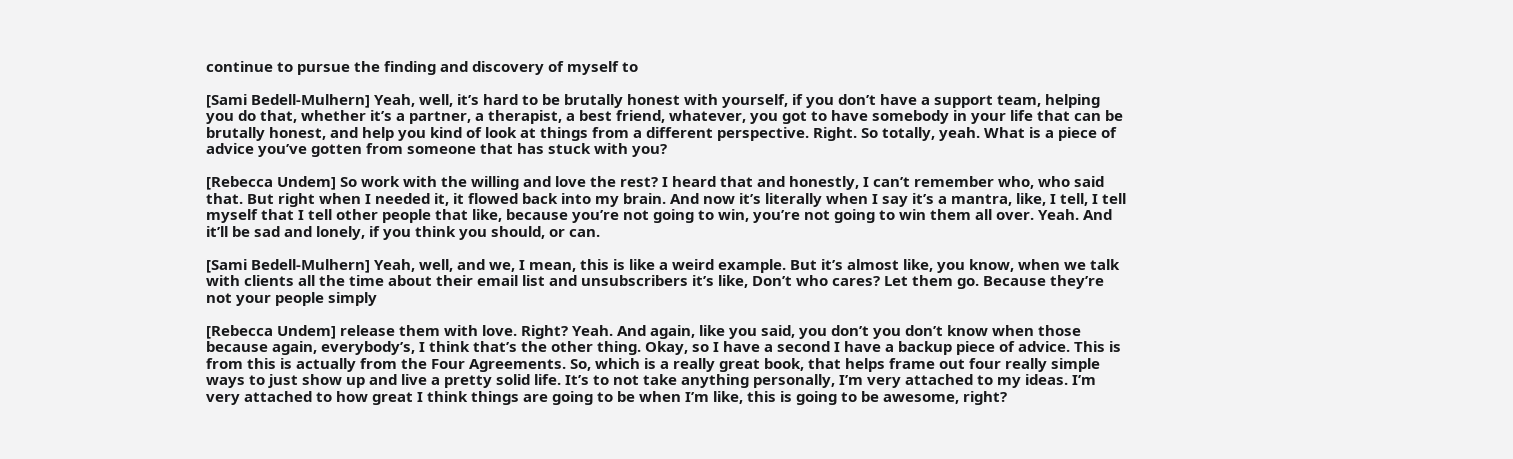continue to pursue the finding and discovery of myself to

[Sami Bedell-Mulhern] Yeah, well, it’s hard to be brutally honest with yourself, if you don’t have a support team, helping you do that, whether it’s a partner, a therapist, a best friend, whatever, you got to have somebody in your life that can be brutally honest, and help you kind of look at things from a different perspective. Right. So totally, yeah. What is a piece of advice you’ve gotten from someone that has stuck with you?

[Rebecca Undem] So work with the willing and love the rest? I heard that and honestly, I can’t remember who, who said that. But right when I needed it, it flowed back into my brain. And now it’s literally when I say it’s a mantra, like, I tell, I tell myself that I tell other people that like, because you’re not going to win, you’re not going to win them all over. Yeah. And it’ll be sad and lonely, if you think you should, or can.

[Sami Bedell-Mulhern] Yeah, well, and we, I mean, this is like a weird example. But it’s almost like, you know, when we talk with clients all the time about their email list and unsubscribers it’s like, Don’t who cares? Let them go. Because they’re not your people simply

[Rebecca Undem] release them with love. Right? Yeah. And again, like you said, you don’t you don’t know when those because again, everybody’s, I think that’s the other thing. Okay, so I have a second I have a backup piece of advice. This is from this is actually from the Four Agreements. So, which is a really great book, that helps frame out four really simple ways to just show up and live a pretty solid life. It’s to not take anything personally, I’m very attached to my ideas. I’m very attached to how great I think things are going to be when I’m like, this is going to be awesome, right?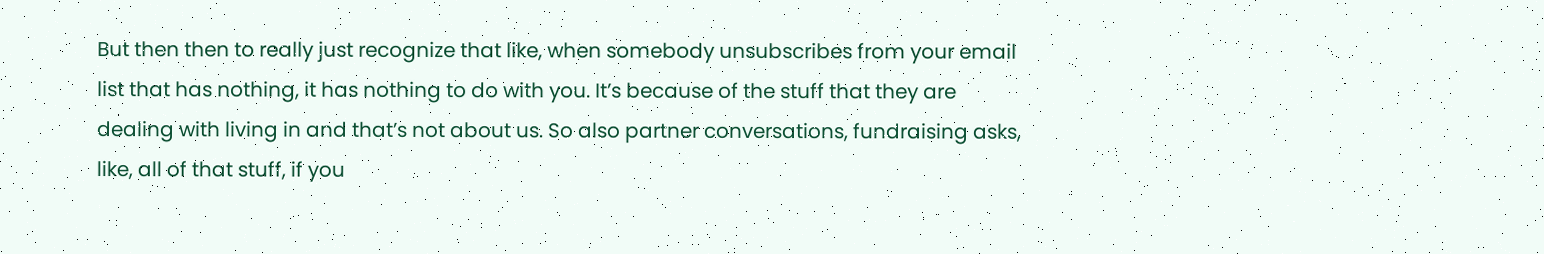But then then to really just recognize that like, when somebody unsubscribes from your email list that has nothing, it has nothing to do with you. It’s because of the stuff that they are dealing with living in and that’s not about us. So also partner conversations, fundraising asks, like, all of that stuff, if you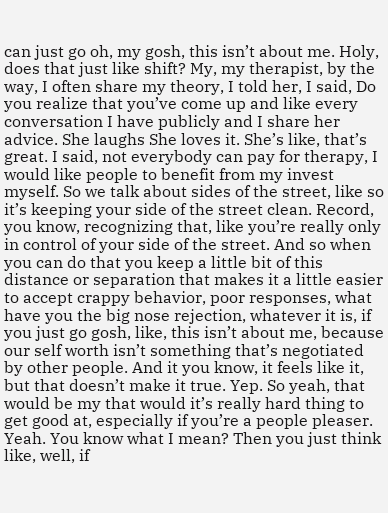can just go oh, my gosh, this isn’t about me. Holy, does that just like shift? My, my therapist, by the way, I often share my theory, I told her, I said, Do you realize that you’ve come up and like every conversation I have publicly and I share her advice. She laughs She loves it. She’s like, that’s great. I said, not everybody can pay for therapy, I would like people to benefit from my invest myself. So we talk about sides of the street, like so it’s keeping your side of the street clean. Record, you know, recognizing that, like you’re really only in control of your side of the street. And so when you can do that you keep a little bit of this distance or separation that makes it a little easier to accept crappy behavior, poor responses, what have you the big nose rejection, whatever it is, if you just go gosh, like, this isn’t about me, because our self worth isn’t something that’s negotiated by other people. And it you know, it feels like it, but that doesn’t make it true. Yep. So yeah, that would be my that would it’s really hard thing to get good at, especially if you’re a people pleaser. Yeah. You know what I mean? Then you just think like, well, if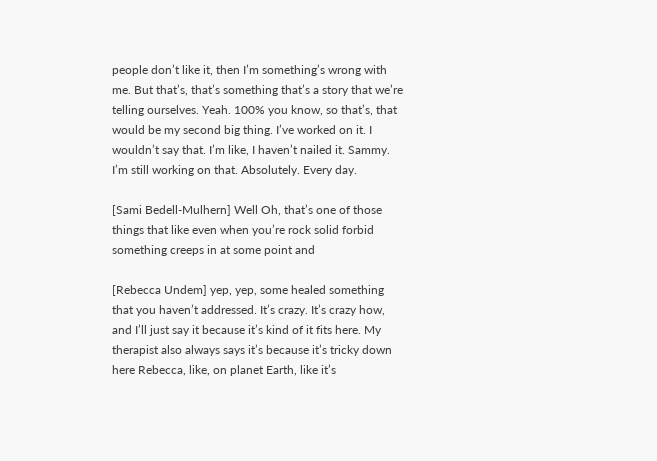people don’t like it, then I’m something’s wrong with me. But that’s, that’s something that’s a story that we’re telling ourselves. Yeah. 100% you know, so that’s, that would be my second big thing. I’ve worked on it. I wouldn’t say that. I’m like, I haven’t nailed it. Sammy. I’m still working on that. Absolutely. Every day.

[Sami Bedell-Mulhern] Well Oh, that’s one of those things that like even when you’re rock solid forbid something creeps in at some point and

[Rebecca Undem] yep, yep, some healed something that you haven’t addressed. It’s crazy. It’s crazy how, and I’ll just say it because it’s kind of it fits here. My therapist also always says it’s because it’s tricky down here Rebecca, like, on planet Earth, like it’s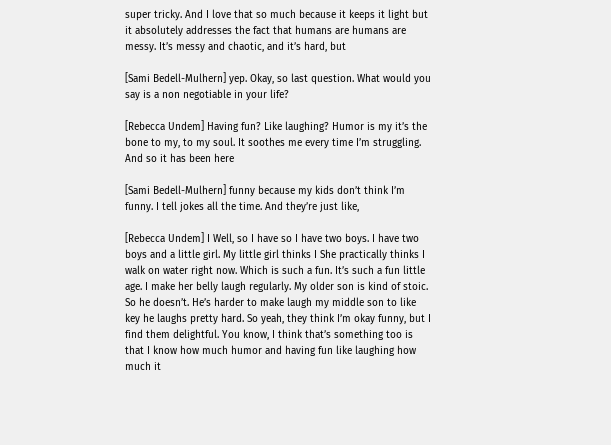super tricky. And I love that so much because it keeps it light but it absolutely addresses the fact that humans are humans are messy. It’s messy and chaotic, and it’s hard, but

[Sami Bedell-Mulhern] yep. Okay, so last question. What would you say is a non negotiable in your life?

[Rebecca Undem] Having fun? Like laughing? Humor is my it’s the bone to my, to my soul. It soothes me every time I’m struggling. And so it has been here

[Sami Bedell-Mulhern] funny because my kids don’t think I’m funny. I tell jokes all the time. And they’re just like,

[Rebecca Undem] I Well, so I have so I have two boys. I have two boys and a little girl. My little girl thinks I She practically thinks I walk on water right now. Which is such a fun. It’s such a fun little age. I make her belly laugh regularly. My older son is kind of stoic. So he doesn’t. He’s harder to make laugh my middle son to like key he laughs pretty hard. So yeah, they think I’m okay funny, but I find them delightful. You know, I think that’s something too is that I know how much humor and having fun like laughing how much it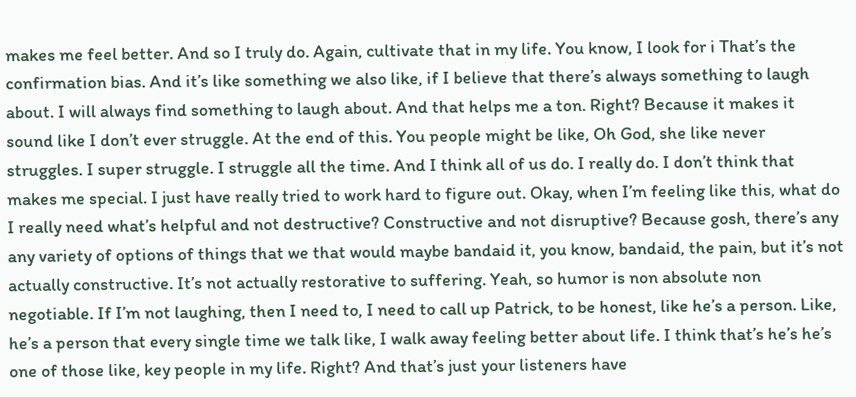makes me feel better. And so I truly do. Again, cultivate that in my life. You know, I look for i That’s the confirmation bias. And it’s like something we also like, if I believe that there’s always something to laugh about. I will always find something to laugh about. And that helps me a ton. Right? Because it makes it sound like I don’t ever struggle. At the end of this. You people might be like, Oh God, she like never struggles. I super struggle. I struggle all the time. And I think all of us do. I really do. I don’t think that makes me special. I just have really tried to work hard to figure out. Okay, when I’m feeling like this, what do I really need what’s helpful and not destructive? Constructive and not disruptive? Because gosh, there’s any any variety of options of things that we that would maybe bandaid it, you know, bandaid, the pain, but it’s not actually constructive. It’s not actually restorative to suffering. Yeah, so humor is non absolute non negotiable. If I’m not laughing, then I need to, I need to call up Patrick, to be honest, like he’s a person. Like, he’s a person that every single time we talk like, I walk away feeling better about life. I think that’s he’s he’s one of those like, key people in my life. Right? And that’s just your listeners have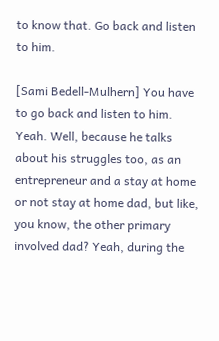to know that. Go back and listen to him.

[Sami Bedell-Mulhern] You have to go back and listen to him. Yeah. Well, because he talks about his struggles too, as an entrepreneur and a stay at home or not stay at home dad, but like, you know, the other primary involved dad? Yeah, during the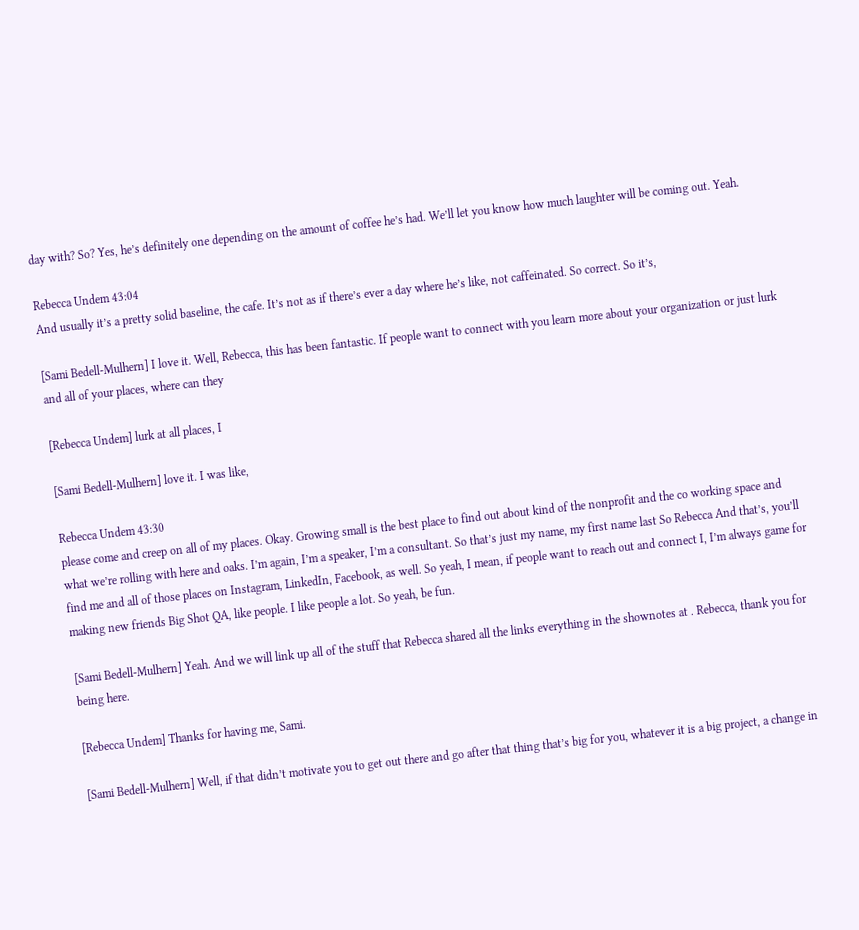day with? So? Yes, he’s definitely one depending on the amount of coffee he’s had. We’ll let you know how much laughter will be coming out. Yeah.

Rebecca Undem 43:04
And usually it’s a pretty solid baseline, the cafe. It’s not as if there’s ever a day where he’s like, not caffeinated. So correct. So it’s,

[Sami Bedell-Mulhern] I love it. Well, Rebecca, this has been fantastic. If people want to connect with you learn more about your organization or just lurk and all of your places, where can they

[Rebecca Undem] lurk at all places, I

[Sami Bedell-Mulhern] love it. I was like,

Rebecca Undem 43:30
please come and creep on all of my places. Okay. Growing small is the best place to find out about kind of the nonprofit and the co working space and what we’re rolling with here and oaks. I’m again, I’m a speaker, I’m a consultant. So that’s just my name, my first name last So Rebecca And that’s, you’ll find me and all of those places on Instagram, LinkedIn, Facebook, as well. So yeah, I mean, if people want to reach out and connect I, I’m always game for making new friends Big Shot QA, like people. I like people a lot. So yeah, be fun.

[Sami Bedell-Mulhern] Yeah. And we will link up all of the stuff that Rebecca shared all the links everything in the shownotes at . Rebecca, thank you for being here.

[Rebecca Undem] Thanks for having me, Sami.

[Sami Bedell-Mulhern] Well, if that didn’t motivate you to get out there and go after that thing that’s big for you, whatever it is a big project, a change in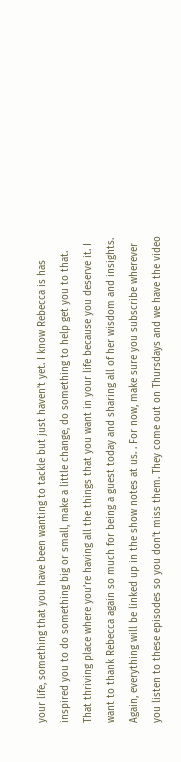your life, something that you have been wanting to tackle but just haven’t yet. I know Rebecca is has inspired you to do something big or small, make a little change, do something to help get you to that. That thriving place where you’re having all the things that you want in your life because you deserve it. I want to thank Rebecca again so much for being a guest today and sharing all of her wisdom and insights. Again, everything will be linked up in the show notes at us. . For now, make sure you subscribe wherever you listen to these episodes so you don’t miss them. They come out on Thursdays and we have the video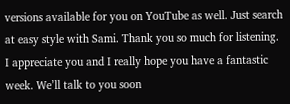versions available for you on YouTube as well. Just search at easy style with Sami. Thank you so much for listening. I appreciate you and I really hope you have a fantastic week. We’ll talk to you soon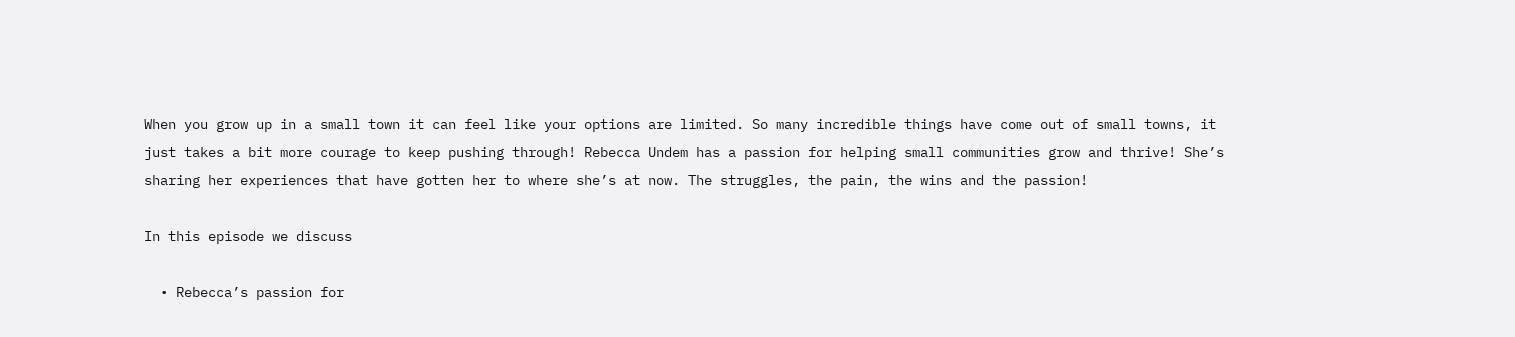When you grow up in a small town it can feel like your options are limited. So many incredible things have come out of small towns, it just takes a bit more courage to keep pushing through! Rebecca Undem has a passion for helping small communities grow and thrive! She’s sharing her experiences that have gotten her to where she’s at now. The struggles, the pain, the wins and the passion!

In this episode we discuss

  • Rebecca’s passion for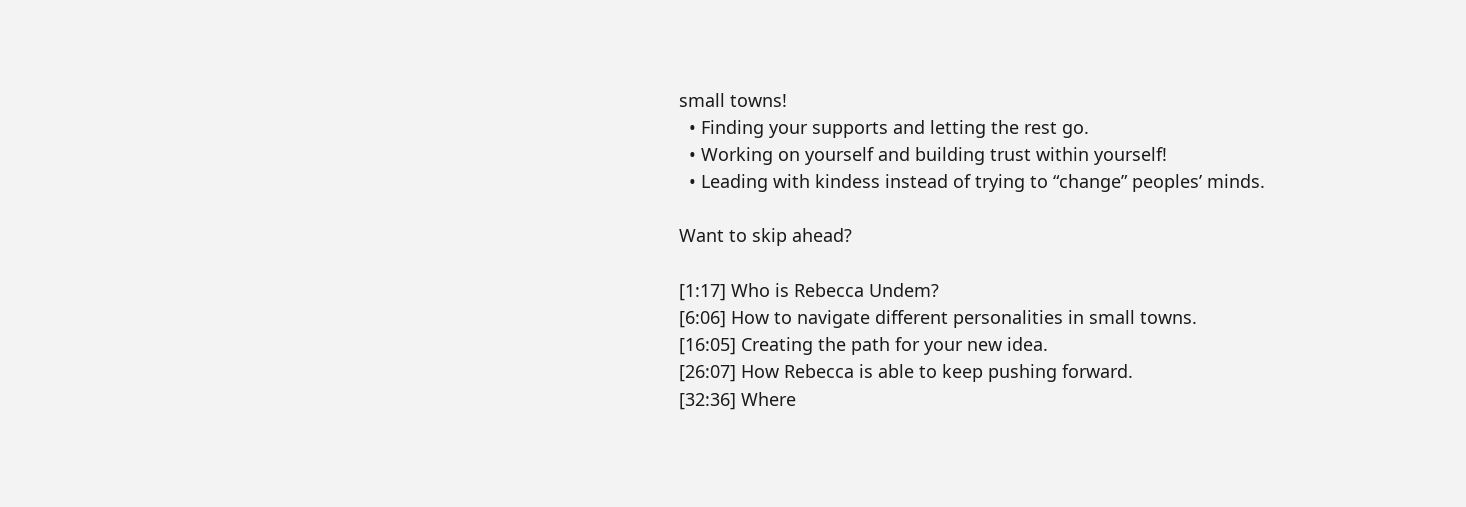small towns!
  • Finding your supports and letting the rest go.
  • Working on yourself and building trust within yourself!
  • Leading with kindess instead of trying to “change” peoples’ minds.

Want to skip ahead?

[1:17] Who is Rebecca Undem?
[6:06] How to navigate different personalities in small towns.
[16:05] Creating the path for your new idea.
[26:07] How Rebecca is able to keep pushing forward.
[32:36] Where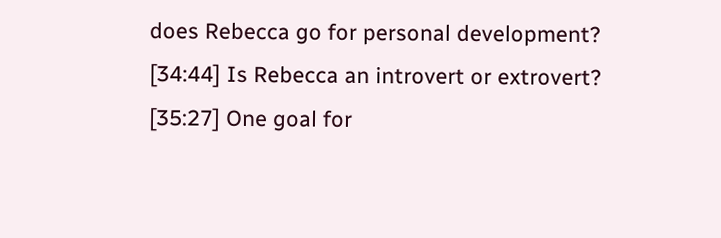does Rebecca go for personal development?
[34:44] Is Rebecca an introvert or extrovert?
[35:27] One goal for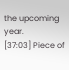the upcoming year.
[37:03] Piece of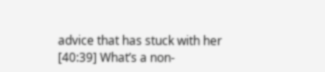advice that has stuck with her
[40:39] What’s a non-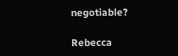negotiable?

Rebecca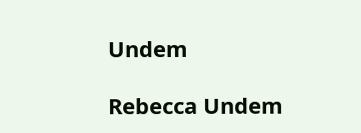Undem

Rebecca Undem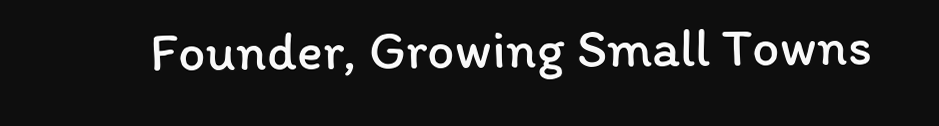Founder, Growing Small Towns